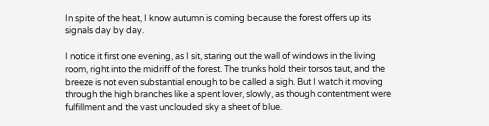In spite of the heat, I know autumn is coming because the forest offers up its signals day by day.

I notice it first one evening, as I sit, staring out the wall of windows in the living room, right into the midriff of the forest. The trunks hold their torsos taut, and the breeze is not even substantial enough to be called a sigh. But I watch it moving through the high branches like a spent lover, slowly, as though contentment were fulfillment and the vast unclouded sky a sheet of blue.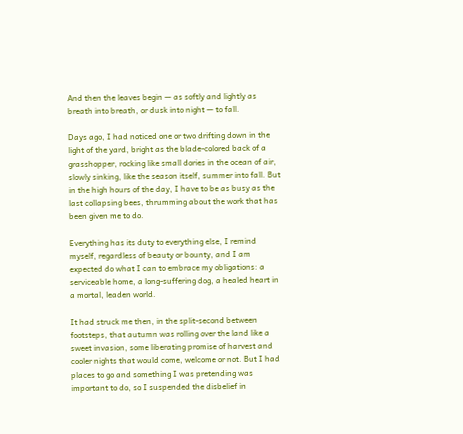And then the leaves begin — as softly and lightly as breath into breath, or dusk into night — to fall.

Days ago, I had noticed one or two drifting down in the light of the yard, bright as the blade-colored back of a grasshopper, rocking like small dories in the ocean of air, slowly sinking, like the season itself, summer into fall. But in the high hours of the day, I have to be as busy as the last collapsing bees, thrumming about the work that has been given me to do.

Everything has its duty to everything else, I remind myself, regardless of beauty or bounty, and I am expected do what I can to embrace my obligations: a serviceable home, a long-suffering dog, a healed heart in a mortal, leaden world.

It had struck me then, in the split-second between footsteps, that autumn was rolling over the land like a sweet invasion, some liberating promise of harvest and cooler nights that would come, welcome or not. But I had places to go and something I was pretending was important to do, so I suspended the disbelief in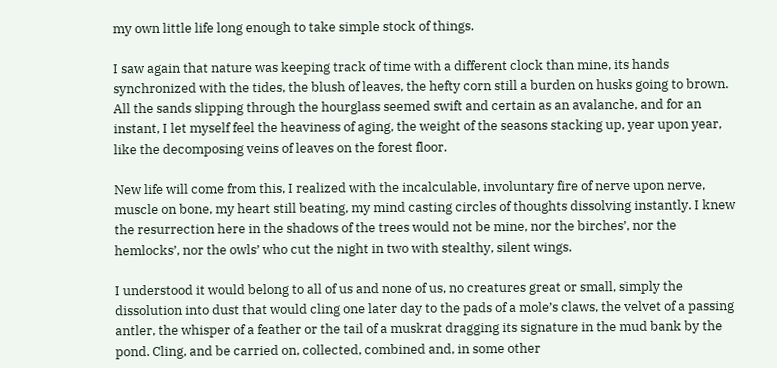my own little life long enough to take simple stock of things.

I saw again that nature was keeping track of time with a different clock than mine, its hands synchronized with the tides, the blush of leaves, the hefty corn still a burden on husks going to brown. All the sands slipping through the hourglass seemed swift and certain as an avalanche, and for an instant, I let myself feel the heaviness of aging, the weight of the seasons stacking up, year upon year, like the decomposing veins of leaves on the forest floor.

New life will come from this, I realized with the incalculable, involuntary fire of nerve upon nerve, muscle on bone, my heart still beating, my mind casting circles of thoughts dissolving instantly. I knew the resurrection here in the shadows of the trees would not be mine, nor the birches’, nor the hemlocks’, nor the owls’ who cut the night in two with stealthy, silent wings.

I understood it would belong to all of us and none of us, no creatures great or small, simply the dissolution into dust that would cling one later day to the pads of a mole’s claws, the velvet of a passing antler, the whisper of a feather or the tail of a muskrat dragging its signature in the mud bank by the pond. Cling, and be carried on, collected, combined and, in some other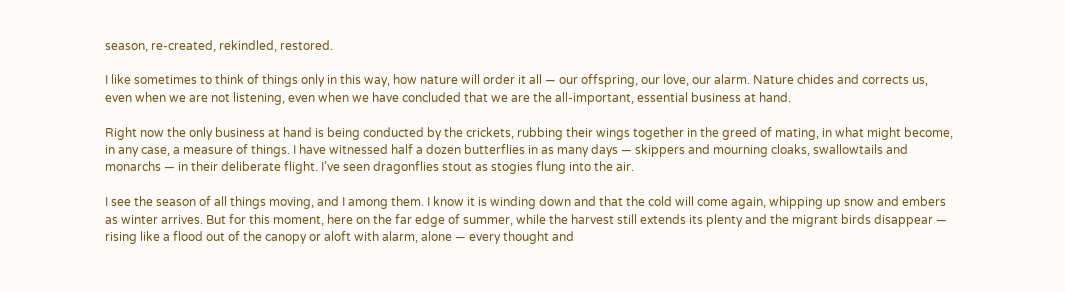season, re-created, rekindled, restored.

I like sometimes to think of things only in this way, how nature will order it all — our offspring, our love, our alarm. Nature chides and corrects us, even when we are not listening, even when we have concluded that we are the all-important, essential business at hand.

Right now the only business at hand is being conducted by the crickets, rubbing their wings together in the greed of mating, in what might become, in any case, a measure of things. I have witnessed half a dozen butterflies in as many days — skippers and mourning cloaks, swallowtails and monarchs — in their deliberate flight. I’ve seen dragonflies stout as stogies flung into the air.

I see the season of all things moving, and I among them. I know it is winding down and that the cold will come again, whipping up snow and embers as winter arrives. But for this moment, here on the far edge of summer, while the harvest still extends its plenty and the migrant birds disappear — rising like a flood out of the canopy or aloft with alarm, alone — every thought and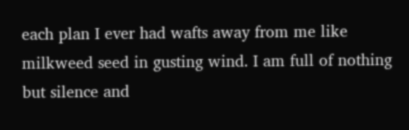each plan I ever had wafts away from me like milkweed seed in gusting wind. I am full of nothing but silence and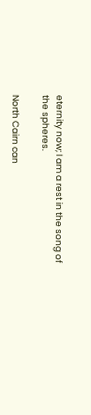eternity now; I am a rest in the song of the spheres.

North Cairn can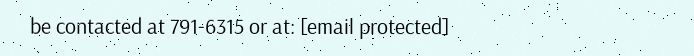be contacted at 791-6315 or at: [email protected]